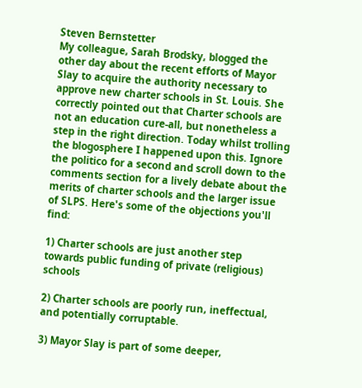Steven Bernstetter
My colleague, Sarah Brodsky, blogged the other day about the recent efforts of Mayor Slay to acquire the authority necessary to approve new charter schools in St. Louis. She correctly pointed out that Charter schools are not an education cure-all, but nonetheless a step in the right direction. Today whilst trolling the blogosphere I happened upon this. Ignore the politico for a second and scroll down to the comments section for a lively debate about the merits of charter schools and the larger issue of SLPS. Here's some of the objections you'll find:

1) Charter schools are just another step towards public funding of private (religious) schools

2) Charter schools are poorly run, ineffectual, and potentially corruptable.

3) Mayor Slay is part of some deeper,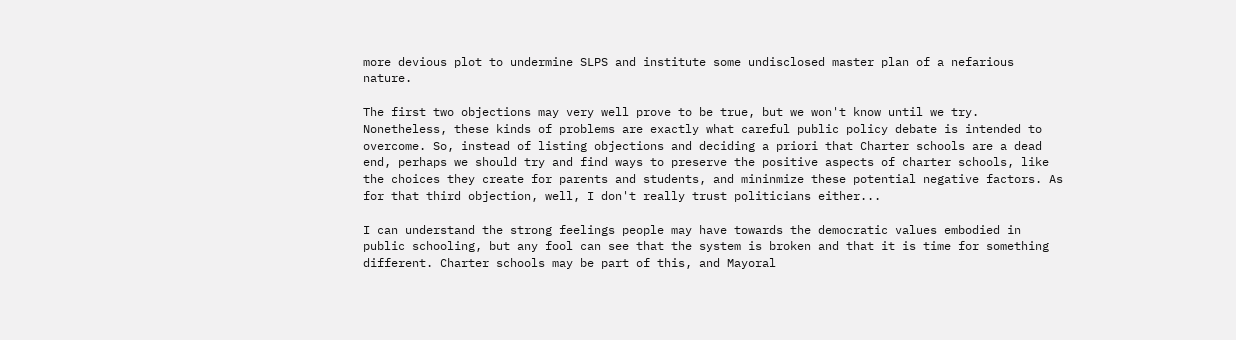more devious plot to undermine SLPS and institute some undisclosed master plan of a nefarious nature.

The first two objections may very well prove to be true, but we won't know until we try. Nonetheless, these kinds of problems are exactly what careful public policy debate is intended to overcome. So, instead of listing objections and deciding a priori that Charter schools are a dead end, perhaps we should try and find ways to preserve the positive aspects of charter schools, like the choices they create for parents and students, and mininmize these potential negative factors. As for that third objection, well, I don't really trust politicians either...

I can understand the strong feelings people may have towards the democratic values embodied in public schooling, but any fool can see that the system is broken and that it is time for something different. Charter schools may be part of this, and Mayoral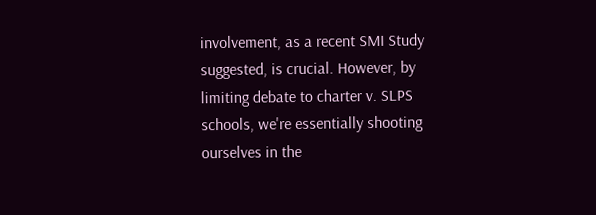involvement, as a recent SMI Study suggested, is crucial. However, by limiting debate to charter v. SLPS schools, we're essentially shooting ourselves in the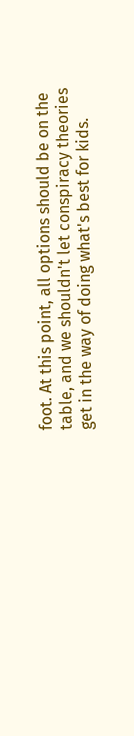foot. At this point, all options should be on the table, and we shouldn't let conspiracy theories get in the way of doing what's best for kids.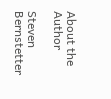About the Author

Steven Bernstetter